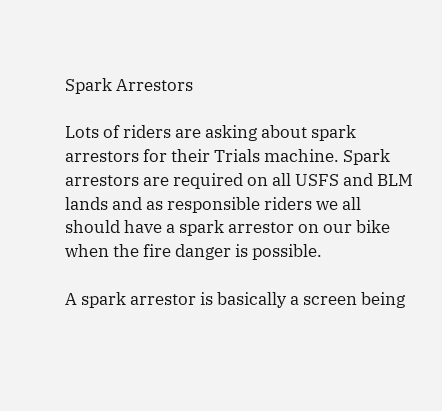Spark Arrestors

Lots of riders are asking about spark arrestors for their Trials machine. Spark arrestors are required on all USFS and BLM lands and as responsible riders we all should have a spark arrestor on our bike when the fire danger is possible.

A spark arrestor is basically a screen being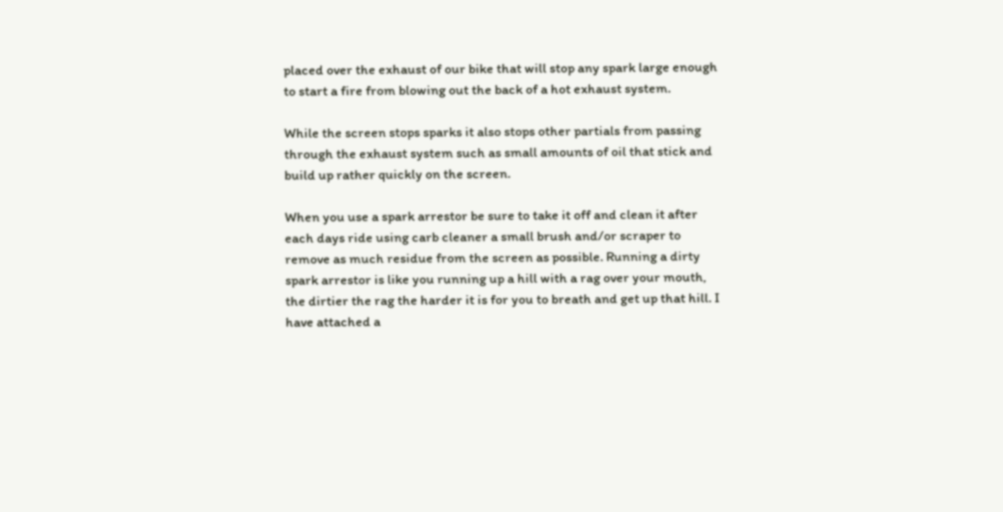placed over the exhaust of our bike that will stop any spark large enough to start a fire from blowing out the back of a hot exhaust system.

While the screen stops sparks it also stops other partials from passing through the exhaust system such as small amounts of oil that stick and build up rather quickly on the screen.

When you use a spark arrestor be sure to take it off and clean it after each days ride using carb cleaner a small brush and/or scraper to remove as much residue from the screen as possible. Running a dirty spark arrestor is like you running up a hill with a rag over your mouth, the dirtier the rag the harder it is for you to breath and get up that hill. I have attached a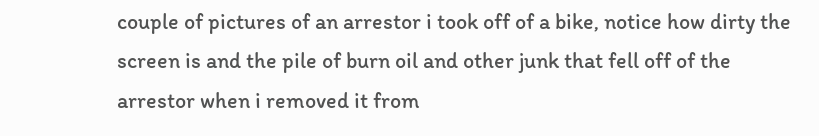couple of pictures of an arrestor i took off of a bike, notice how dirty the screen is and the pile of burn oil and other junk that fell off of the arrestor when i removed it from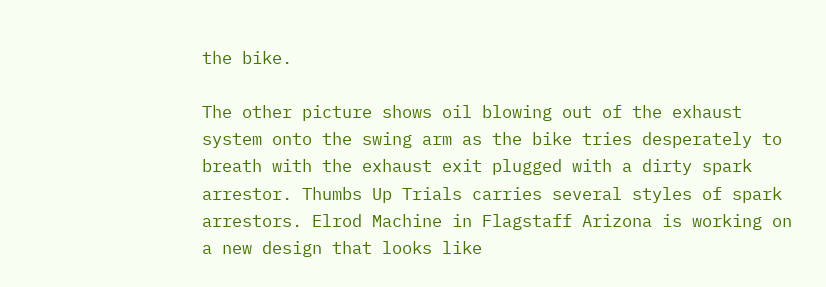the bike.

The other picture shows oil blowing out of the exhaust system onto the swing arm as the bike tries desperately to breath with the exhaust exit plugged with a dirty spark arrestor. Thumbs Up Trials carries several styles of spark arrestors. Elrod Machine in Flagstaff Arizona is working on a new design that looks like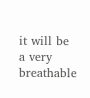it will be a very breathable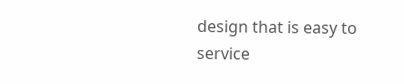design that is easy to service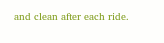and clean after each ride.